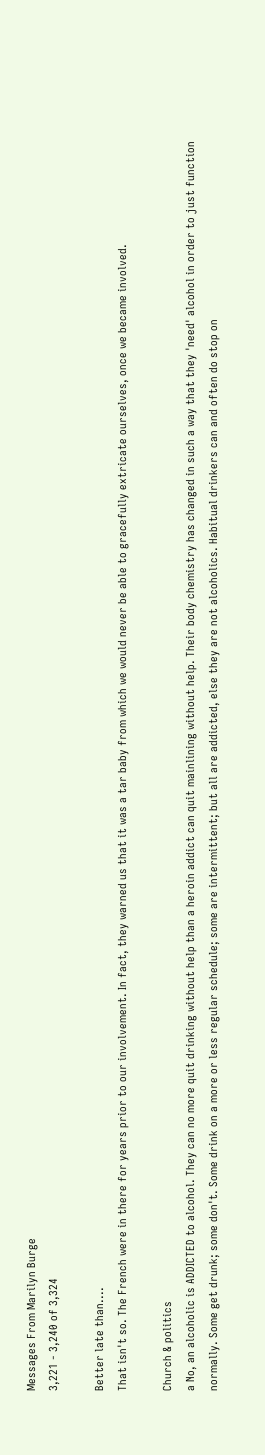Messages From Marilyn Burge
3,221 - 3,240 of 3,324

Better late than....
That isn't so. The French were in there for years prior to our involvement. In fact, they warned us that it was a tar baby from which we would never be able to gracefully extricate ourselves, once we became involved.

Church & politics
a No, an alcoholic is ADDICTED to alcohol. They can no more quit drinking without help than a heroin addict can quit mainlining without help. Their body chemistry has changed in such a way that they 'need' alcohol in order to just function normally. Some get drunk; some don't. Some drink on a more or less regular schedule; some are intermittent; but all are addicted, else they are not alcoholics. Habitual drinkers can and often do stop on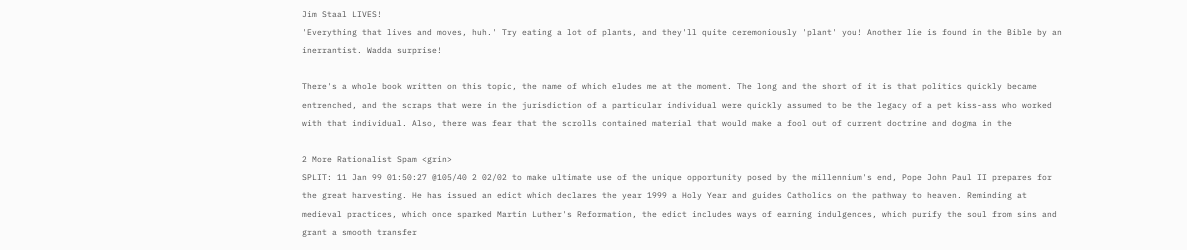Jim Staal LIVES!
'Everything that lives and moves, huh.' Try eating a lot of plants, and they'll quite ceremoniously 'plant' you! Another lie is found in the Bible by an inerrantist. Wadda surprise!

There's a whole book written on this topic, the name of which eludes me at the moment. The long and the short of it is that politics quickly became entrenched, and the scraps that were in the jurisdiction of a particular individual were quickly assumed to be the legacy of a pet kiss-ass who worked with that individual. Also, there was fear that the scrolls contained material that would make a fool out of current doctrine and dogma in the

2 More Rationalist Spam <grin>
SPLIT: 11 Jan 99 01:50:27 @105/40 2 02/02 to make ultimate use of the unique opportunity posed by the millennium's end, Pope John Paul II prepares for the great harvesting. He has issued an edict which declares the year 1999 a Holy Year and guides Catholics on the pathway to heaven. Reminding at medieval practices, which once sparked Martin Luther's Reformation, the edict includes ways of earning indulgences, which purify the soul from sins and grant a smooth transfer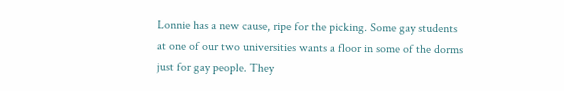Lonnie has a new cause, ripe for the picking. Some gay students at one of our two universities wants a floor in some of the dorms just for gay people. They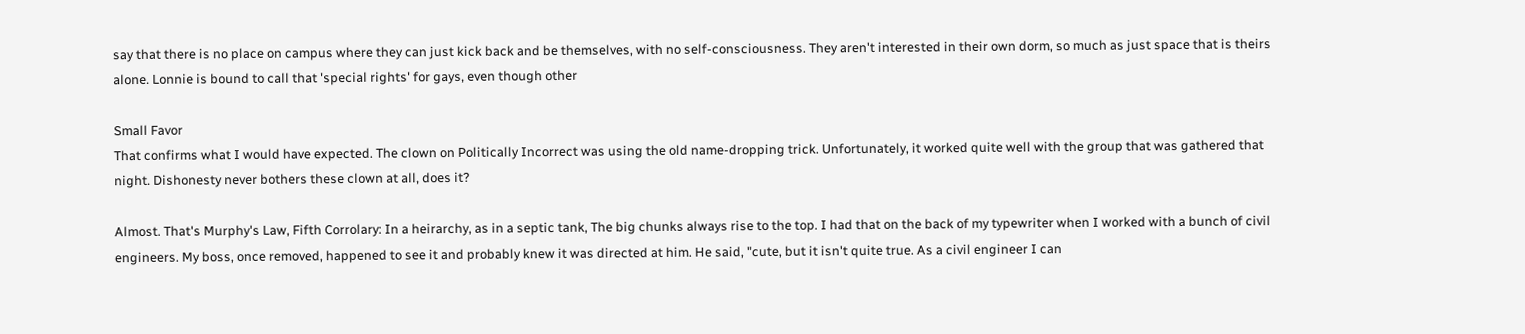say that there is no place on campus where they can just kick back and be themselves, with no self-consciousness. They aren't interested in their own dorm, so much as just space that is theirs alone. Lonnie is bound to call that 'special rights' for gays, even though other

Small Favor
That confirms what I would have expected. The clown on Politically Incorrect was using the old name-dropping trick. Unfortunately, it worked quite well with the group that was gathered that night. Dishonesty never bothers these clown at all, does it?

Almost. That's Murphy's Law, Fifth Corrolary: In a heirarchy, as in a septic tank, The big chunks always rise to the top. I had that on the back of my typewriter when I worked with a bunch of civil engineers. My boss, once removed, happened to see it and probably knew it was directed at him. He said, "cute, but it isn't quite true. As a civil engineer I can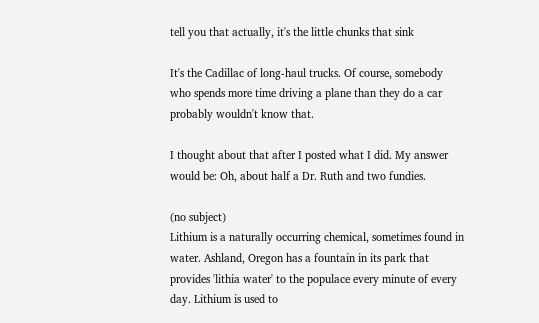tell you that actually, it's the little chunks that sink

It's the Cadillac of long-haul trucks. Of course, somebody who spends more time driving a plane than they do a car probably wouldn't know that.

I thought about that after I posted what I did. My answer would be: Oh, about half a Dr. Ruth and two fundies.

(no subject)
Lithium is a naturally occurring chemical, sometimes found in water. Ashland, Oregon has a fountain in its park that provides 'lithia water' to the populace every minute of every day. Lithium is used to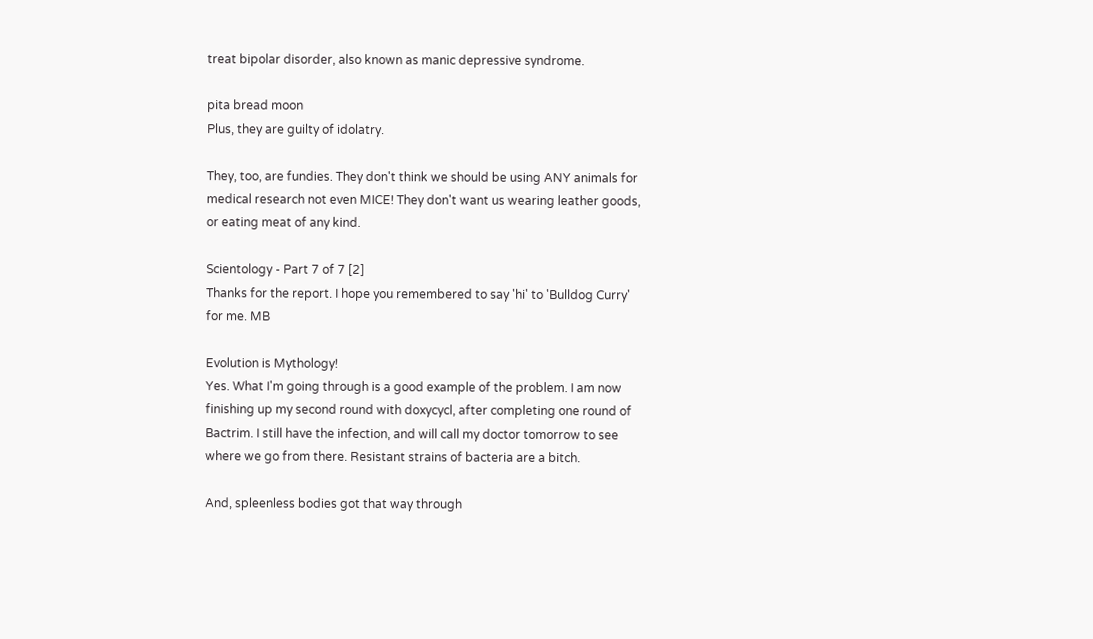treat bipolar disorder, also known as manic depressive syndrome.

pita bread moon
Plus, they are guilty of idolatry.

They, too, are fundies. They don't think we should be using ANY animals for medical research not even MICE! They don't want us wearing leather goods, or eating meat of any kind.

Scientology - Part 7 of 7 [2]
Thanks for the report. I hope you remembered to say 'hi' to 'Bulldog Curry' for me. MB

Evolution is Mythology!
Yes. What I'm going through is a good example of the problem. I am now finishing up my second round with doxycycl, after completing one round of Bactrim. I still have the infection, and will call my doctor tomorrow to see where we go from there. Resistant strains of bacteria are a bitch.

And, spleenless bodies got that way through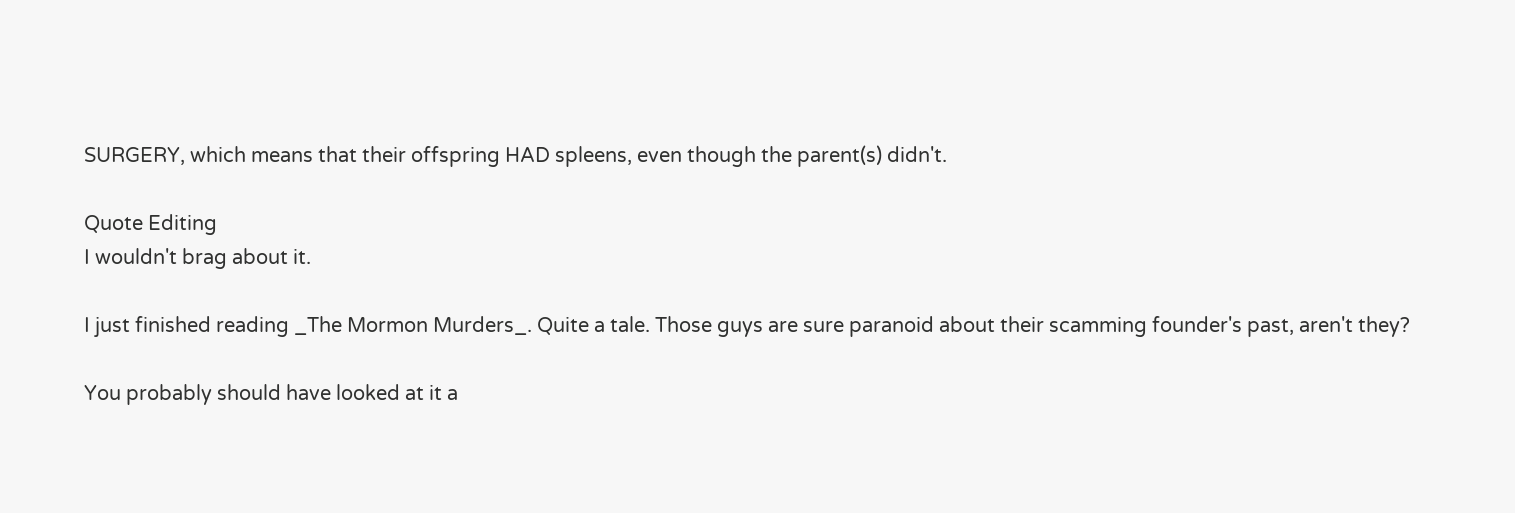SURGERY, which means that their offspring HAD spleens, even though the parent(s) didn't.

Quote Editing
I wouldn't brag about it.

I just finished reading _The Mormon Murders_. Quite a tale. Those guys are sure paranoid about their scamming founder's past, aren't they?

You probably should have looked at it a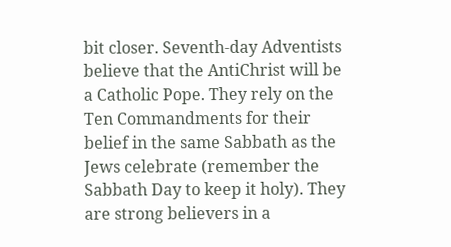bit closer. Seventh-day Adventists believe that the AntiChrist will be a Catholic Pope. They rely on the Ten Commandments for their belief in the same Sabbath as the Jews celebrate (remember the Sabbath Day to keep it holy). They are strong believers in a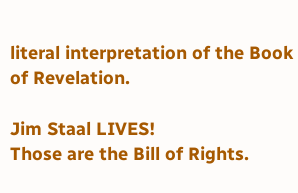literal interpretation of the Book of Revelation.

Jim Staal LIVES!
Those are the Bill of Rights.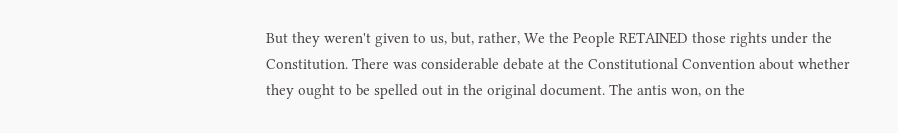But they weren't given to us, but, rather, We the People RETAINED those rights under the Constitution. There was considerable debate at the Constitutional Convention about whether they ought to be spelled out in the original document. The antis won, on the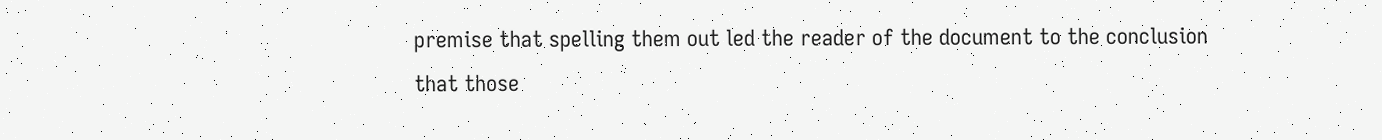premise that spelling them out led the reader of the document to the conclusion that those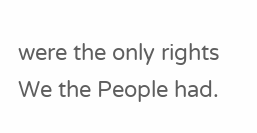were the only rights We the People had.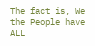The fact is, We the People have ALL